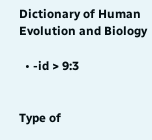Dictionary of Human Evolution and Biology

  • -id > 9:3


Type of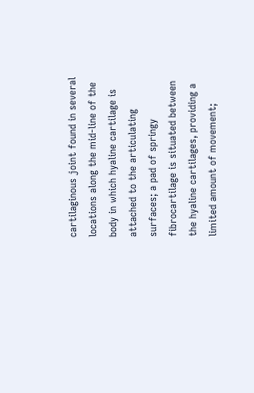cartilaginous joint found in several locations along the mid-line of the body in which hyaline cartilage is attached to the articulating surfaces; a pad of springy fibrocartilage is situated between the hyaline cartilages, providing a limited amount of movement;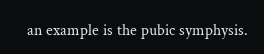an example is the pubic symphysis.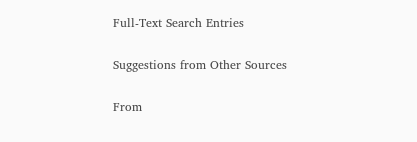Full-Text Search Entries

Suggestions from Other Sources

From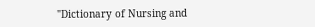"Dictionary of Nursing and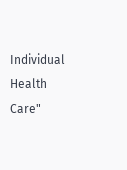Individual Health Care"